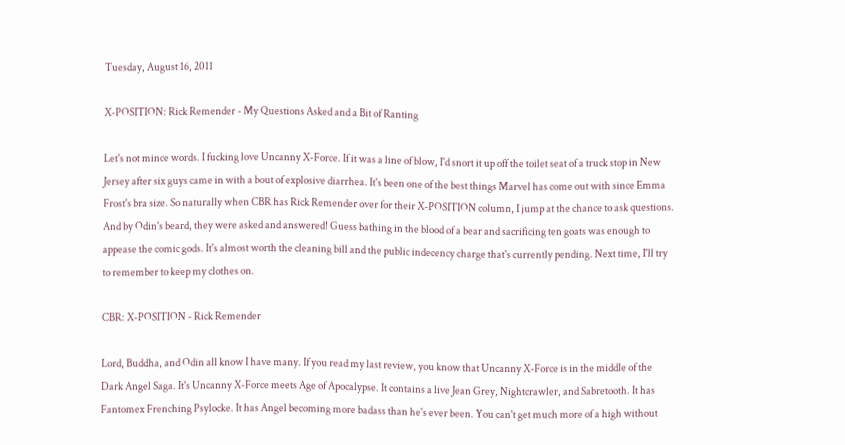Tuesday, August 16, 2011

X-POSITION: Rick Remender - My Questions Asked and a Bit of Ranting

Let's not mince words. I fucking love Uncanny X-Force. If it was a line of blow, I'd snort it up off the toilet seat of a truck stop in New Jersey after six guys came in with a bout of explosive diarrhea. It's been one of the best things Marvel has come out with since Emma Frost's bra size. So naturally when CBR has Rick Remender over for their X-POSITION column, I jump at the chance to ask questions. And by Odin's beard, they were asked and answered! Guess bathing in the blood of a bear and sacrificing ten goats was enough to appease the comic gods. It's almost worth the cleaning bill and the public indecency charge that's currently pending. Next time, I'll try to remember to keep my clothes on.

CBR: X-POSITION - Rick Remender

Lord, Buddha, and Odin all know I have many. If you read my last review, you know that Uncanny X-Force is in the middle of the Dark Angel Saga. It's Uncanny X-Force meets Age of Apocalypse. It contains a live Jean Grey, Nightcrawler, and Sabretooth. It has Fantomex Frenching Psylocke. It has Angel becoming more badass than he's ever been. You can't get much more of a high without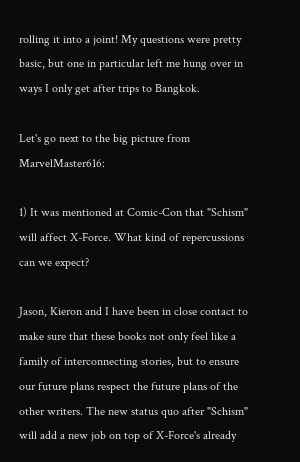rolling it into a joint! My questions were pretty basic, but one in particular left me hung over in ways I only get after trips to Bangkok.

Let's go next to the big picture from MarvelMaster616:

1) It was mentioned at Comic-Con that "Schism" will affect X-Force. What kind of repercussions can we expect?

Jason, Kieron and I have been in close contact to make sure that these books not only feel like a family of interconnecting stories, but to ensure our future plans respect the future plans of the other writers. The new status quo after "Schism" will add a new job on top of X-Force's already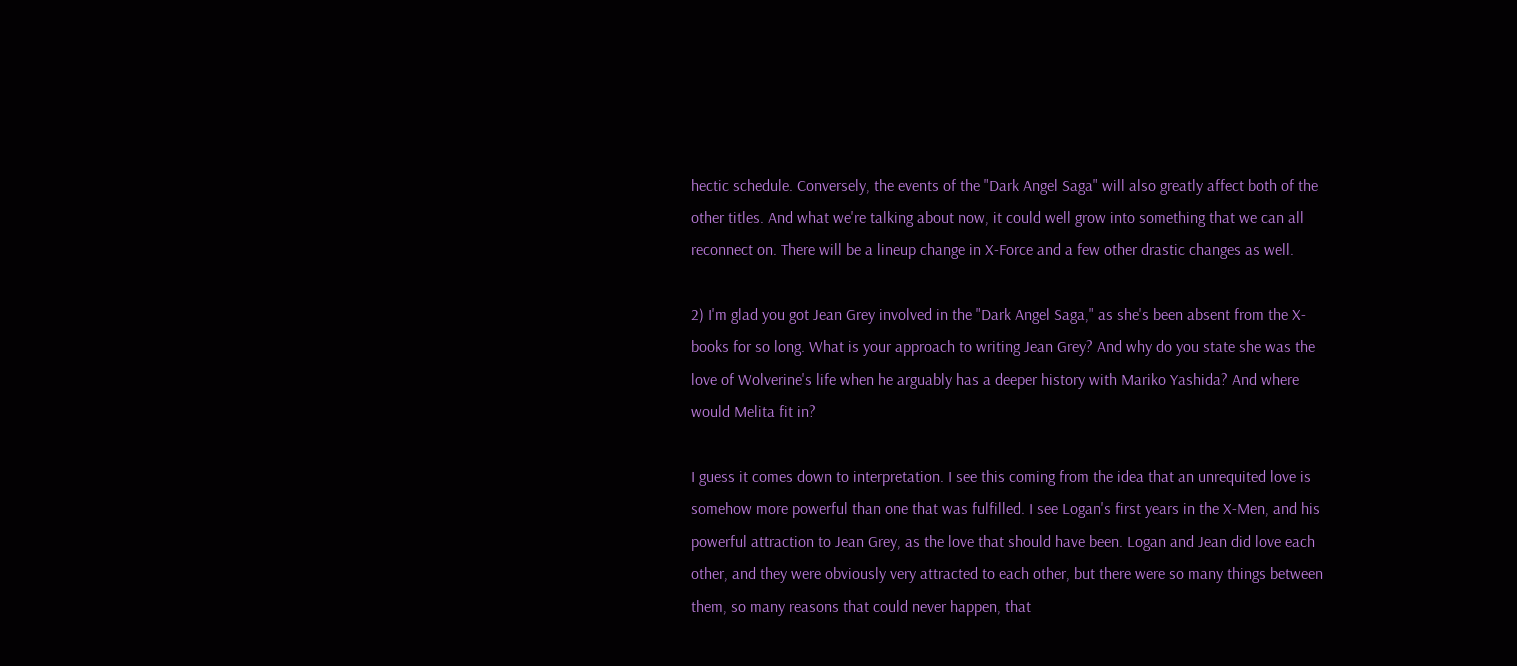hectic schedule. Conversely, the events of the "Dark Angel Saga" will also greatly affect both of the other titles. And what we're talking about now, it could well grow into something that we can all reconnect on. There will be a lineup change in X-Force and a few other drastic changes as well.

2) I'm glad you got Jean Grey involved in the "Dark Angel Saga," as she's been absent from the X-books for so long. What is your approach to writing Jean Grey? And why do you state she was the love of Wolverine's life when he arguably has a deeper history with Mariko Yashida? And where would Melita fit in?

I guess it comes down to interpretation. I see this coming from the idea that an unrequited love is somehow more powerful than one that was fulfilled. I see Logan's first years in the X-Men, and his powerful attraction to Jean Grey, as the love that should have been. Logan and Jean did love each other, and they were obviously very attracted to each other, but there were so many things between them, so many reasons that could never happen, that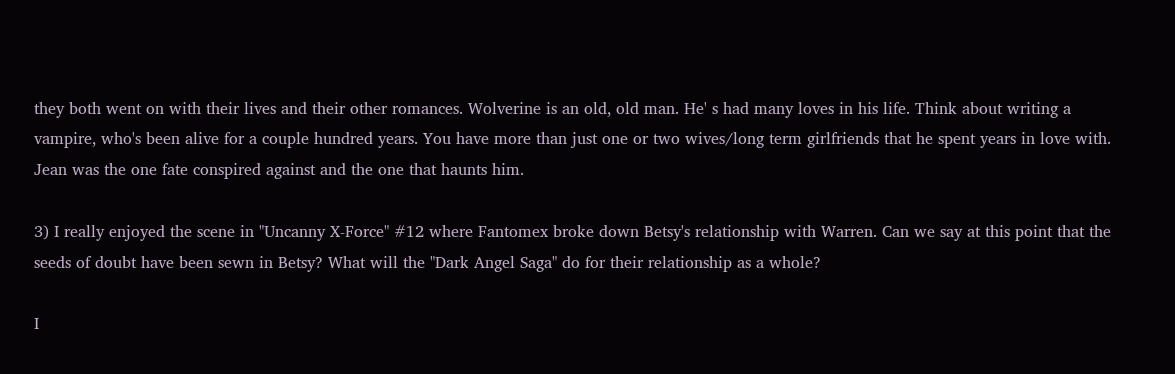they both went on with their lives and their other romances. Wolverine is an old, old man. He' s had many loves in his life. Think about writing a vampire, who's been alive for a couple hundred years. You have more than just one or two wives/long term girlfriends that he spent years in love with. Jean was the one fate conspired against and the one that haunts him.

3) I really enjoyed the scene in "Uncanny X-Force" #12 where Fantomex broke down Betsy's relationship with Warren. Can we say at this point that the seeds of doubt have been sewn in Betsy? What will the "Dark Angel Saga" do for their relationship as a whole?

I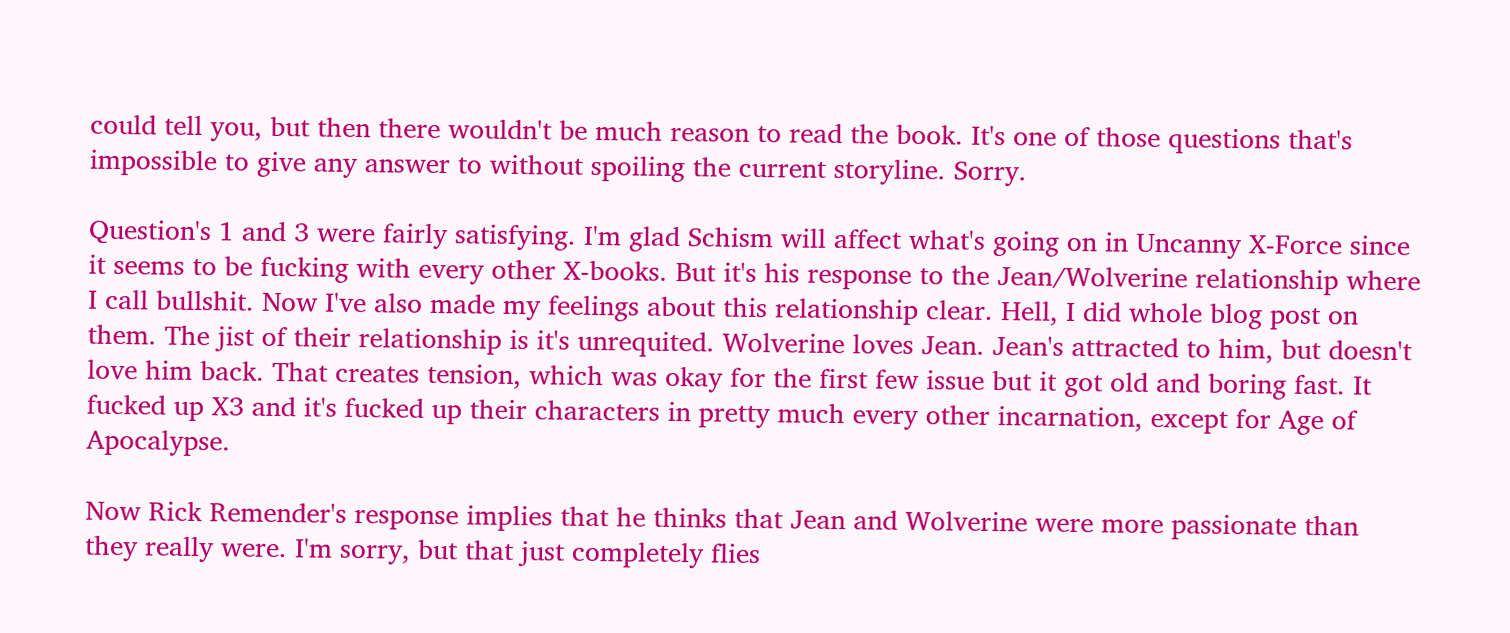could tell you, but then there wouldn't be much reason to read the book. It's one of those questions that's impossible to give any answer to without spoiling the current storyline. Sorry.

Question's 1 and 3 were fairly satisfying. I'm glad Schism will affect what's going on in Uncanny X-Force since it seems to be fucking with every other X-books. But it's his response to the Jean/Wolverine relationship where I call bullshit. Now I've also made my feelings about this relationship clear. Hell, I did whole blog post on them. The jist of their relationship is it's unrequited. Wolverine loves Jean. Jean's attracted to him, but doesn't love him back. That creates tension, which was okay for the first few issue but it got old and boring fast. It fucked up X3 and it's fucked up their characters in pretty much every other incarnation, except for Age of Apocalypse.

Now Rick Remender's response implies that he thinks that Jean and Wolverine were more passionate than they really were. I'm sorry, but that just completely flies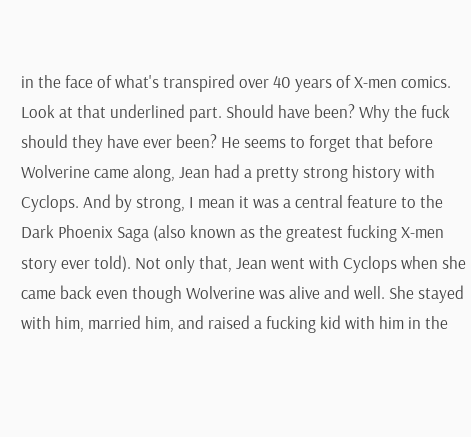in the face of what's transpired over 40 years of X-men comics. Look at that underlined part. Should have been? Why the fuck should they have ever been? He seems to forget that before Wolverine came along, Jean had a pretty strong history with Cyclops. And by strong, I mean it was a central feature to the Dark Phoenix Saga (also known as the greatest fucking X-men story ever told). Not only that, Jean went with Cyclops when she came back even though Wolverine was alive and well. She stayed with him, married him, and raised a fucking kid with him in the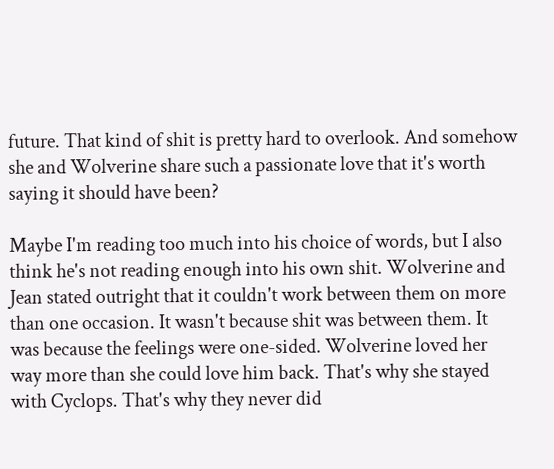future. That kind of shit is pretty hard to overlook. And somehow she and Wolverine share such a passionate love that it's worth saying it should have been?

Maybe I'm reading too much into his choice of words, but I also think he's not reading enough into his own shit. Wolverine and Jean stated outright that it couldn't work between them on more than one occasion. It wasn't because shit was between them. It was because the feelings were one-sided. Wolverine loved her way more than she could love him back. That's why she stayed with Cyclops. That's why they never did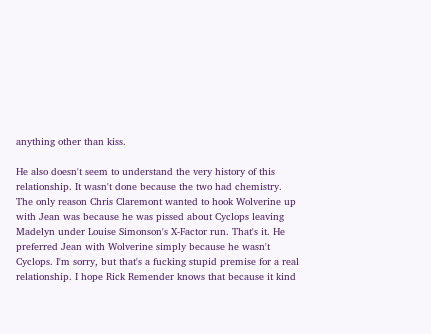anything other than kiss.

He also doesn't seem to understand the very history of this relationship. It wasn't done because the two had chemistry. The only reason Chris Claremont wanted to hook Wolverine up with Jean was because he was pissed about Cyclops leaving Madelyn under Louise Simonson's X-Factor run. That's it. He preferred Jean with Wolverine simply because he wasn't Cyclops. I'm sorry, but that's a fucking stupid premise for a real relationship. I hope Rick Remender knows that because it kind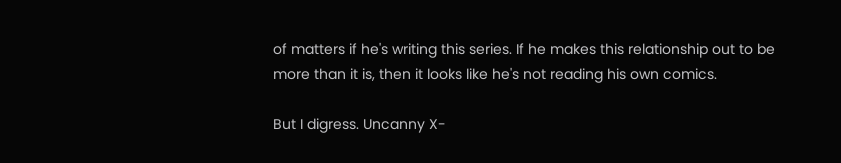of matters if he's writing this series. If he makes this relationship out to be more than it is, then it looks like he's not reading his own comics.

But I digress. Uncanny X-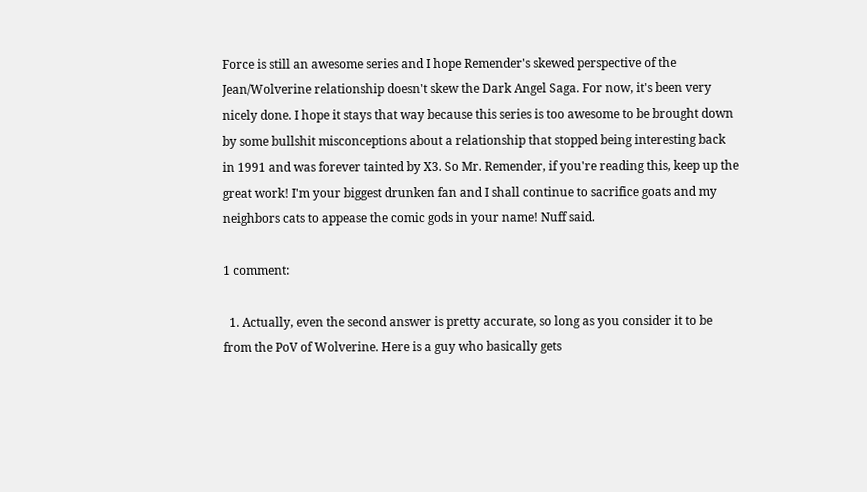Force is still an awesome series and I hope Remender's skewed perspective of the Jean/Wolverine relationship doesn't skew the Dark Angel Saga. For now, it's been very nicely done. I hope it stays that way because this series is too awesome to be brought down by some bullshit misconceptions about a relationship that stopped being interesting back in 1991 and was forever tainted by X3. So Mr. Remender, if you're reading this, keep up the great work! I'm your biggest drunken fan and I shall continue to sacrifice goats and my neighbors cats to appease the comic gods in your name! Nuff said.

1 comment:

  1. Actually, even the second answer is pretty accurate, so long as you consider it to be from the PoV of Wolverine. Here is a guy who basically gets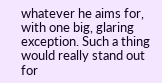whatever he aims for, with one big, glaring exception. Such a thing would really stand out for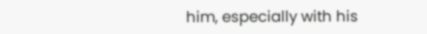him, especially with his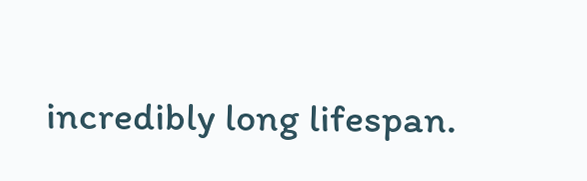incredibly long lifespan.